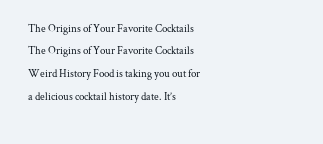The Origins of Your Favorite Cocktails
The Origins of Your Favorite Cocktails
Weird History Food is taking you out for a delicious cocktail history date. It’s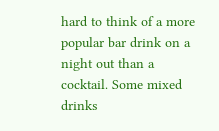hard to think of a more popular bar drink on a night out than a cocktail. Some mixed drinks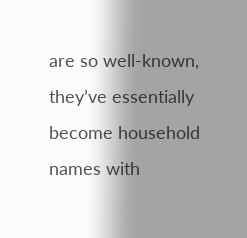are so well-known, they’ve essentially become household names with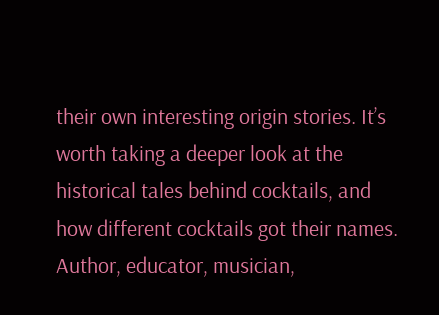their own interesting origin stories. It’s worth taking a deeper look at the historical tales behind cocktails, and how different cocktails got their names.
Author, educator, musician,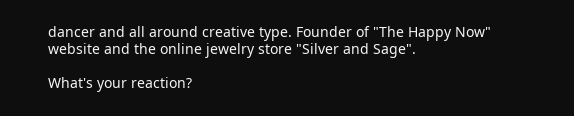dancer and all around creative type. Founder of "The Happy Now" website and the online jewelry store "Silver and Sage".

What's your reaction?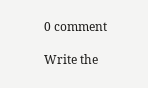0 comment

Write the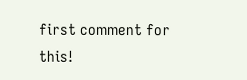first comment for this!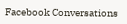Facebook Conversations